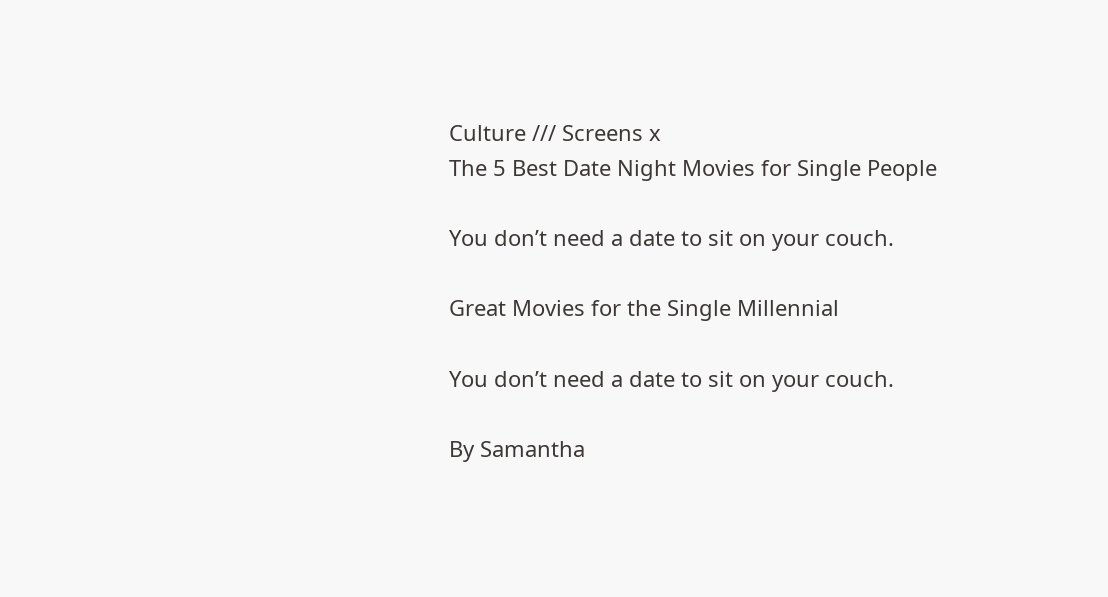Culture /// Screens x
The 5 Best Date Night Movies for Single People

You don’t need a date to sit on your couch.

Great Movies for the Single Millennial

You don’t need a date to sit on your couch.

By Samantha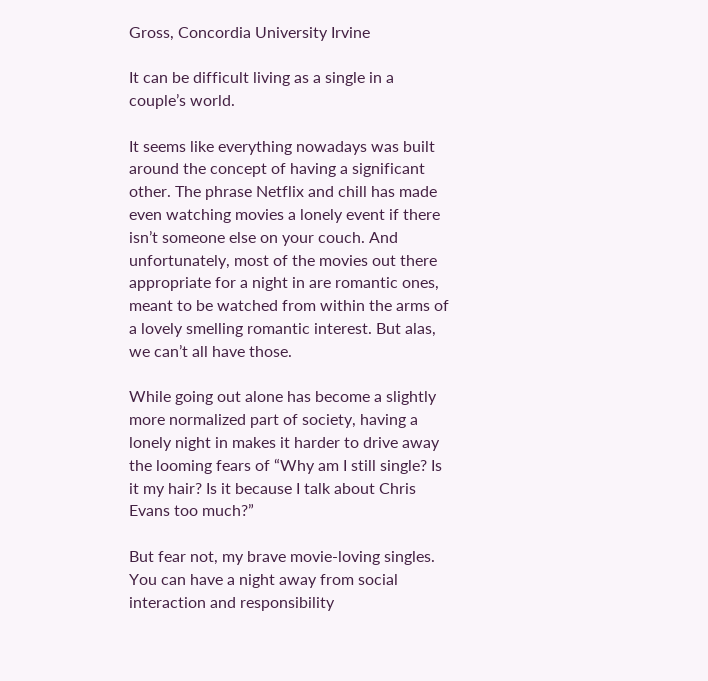Gross, Concordia University Irvine

It can be difficult living as a single in a couple’s world.

It seems like everything nowadays was built around the concept of having a significant other. The phrase Netflix and chill has made even watching movies a lonely event if there isn’t someone else on your couch. And unfortunately, most of the movies out there appropriate for a night in are romantic ones, meant to be watched from within the arms of a lovely smelling romantic interest. But alas, we can’t all have those.

While going out alone has become a slightly more normalized part of society, having a lonely night in makes it harder to drive away the looming fears of “Why am I still single? Is it my hair? Is it because I talk about Chris Evans too much?”

But fear not, my brave movie-loving singles. You can have a night away from social interaction and responsibility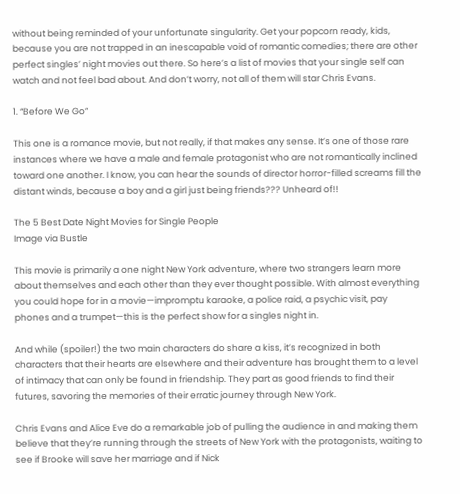without being reminded of your unfortunate singularity. Get your popcorn ready, kids, because you are not trapped in an inescapable void of romantic comedies; there are other perfect singles’ night movies out there. So here’s a list of movies that your single self can watch and not feel bad about. And don’t worry, not all of them will star Chris Evans.

1. “Before We Go”

This one is a romance movie, but not really, if that makes any sense. It’s one of those rare instances where we have a male and female protagonist who are not romantically inclined toward one another. I know, you can hear the sounds of director horror-filled screams fill the distant winds, because a boy and a girl just being friends??? Unheard of!!

The 5 Best Date Night Movies for Single People
Image via Bustle

This movie is primarily a one night New York adventure, where two strangers learn more about themselves and each other than they ever thought possible. With almost everything you could hope for in a movie—impromptu karaoke, a police raid, a psychic visit, pay phones and a trumpet—this is the perfect show for a singles night in.

And while (spoiler!) the two main characters do share a kiss, it’s recognized in both characters that their hearts are elsewhere and their adventure has brought them to a level of intimacy that can only be found in friendship. They part as good friends to find their futures, savoring the memories of their erratic journey through New York.

Chris Evans and Alice Eve do a remarkable job of pulling the audience in and making them believe that they’re running through the streets of New York with the protagonists, waiting to see if Brooke will save her marriage and if Nick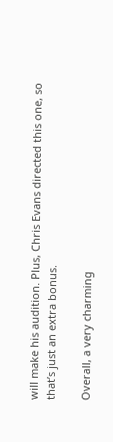will make his audition. Plus, Chris Evans directed this one, so that’s just an extra bonus.

Overall, a very charming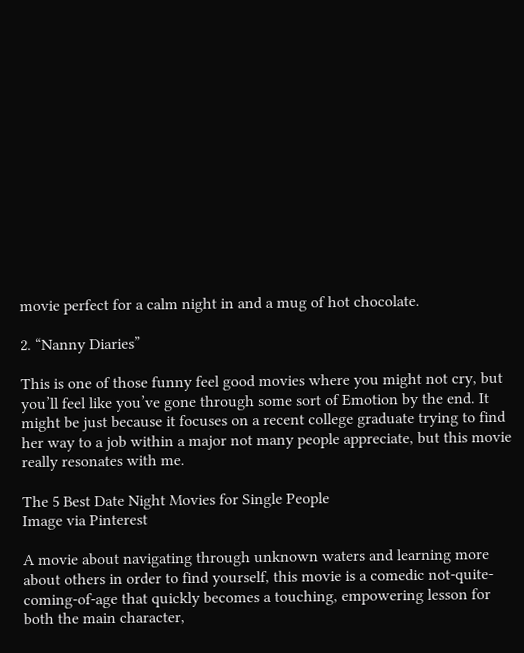movie perfect for a calm night in and a mug of hot chocolate.

2. “Nanny Diaries”

This is one of those funny feel good movies where you might not cry, but you’ll feel like you’ve gone through some sort of Emotion by the end. It might be just because it focuses on a recent college graduate trying to find her way to a job within a major not many people appreciate, but this movie really resonates with me.

The 5 Best Date Night Movies for Single People
Image via Pinterest

A movie about navigating through unknown waters and learning more about others in order to find yourself, this movie is a comedic not-quite-coming-of-age that quickly becomes a touching, empowering lesson for both the main character,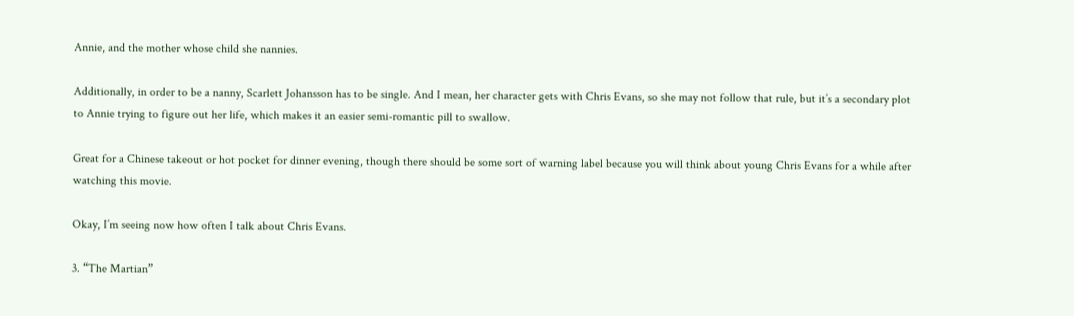Annie, and the mother whose child she nannies.

Additionally, in order to be a nanny, Scarlett Johansson has to be single. And I mean, her character gets with Chris Evans, so she may not follow that rule, but it’s a secondary plot to Annie trying to figure out her life, which makes it an easier semi-romantic pill to swallow.

Great for a Chinese takeout or hot pocket for dinner evening, though there should be some sort of warning label because you will think about young Chris Evans for a while after watching this movie.

Okay, I’m seeing now how often I talk about Chris Evans.

3. “The Martian”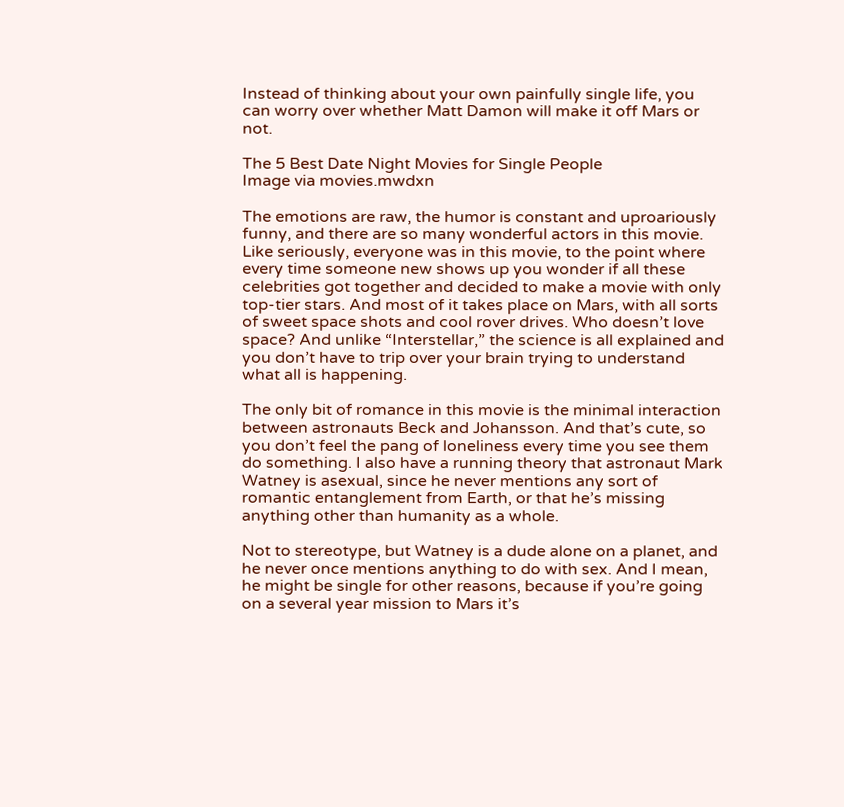Instead of thinking about your own painfully single life, you can worry over whether Matt Damon will make it off Mars or not.

The 5 Best Date Night Movies for Single People
Image via movies.mwdxn

The emotions are raw, the humor is constant and uproariously funny, and there are so many wonderful actors in this movie. Like seriously, everyone was in this movie, to the point where every time someone new shows up you wonder if all these celebrities got together and decided to make a movie with only top-tier stars. And most of it takes place on Mars, with all sorts of sweet space shots and cool rover drives. Who doesn’t love space? And unlike “Interstellar,” the science is all explained and you don’t have to trip over your brain trying to understand what all is happening.

The only bit of romance in this movie is the minimal interaction between astronauts Beck and Johansson. And that’s cute, so you don’t feel the pang of loneliness every time you see them do something. I also have a running theory that astronaut Mark Watney is asexual, since he never mentions any sort of romantic entanglement from Earth, or that he’s missing anything other than humanity as a whole.

Not to stereotype, but Watney is a dude alone on a planet, and he never once mentions anything to do with sex. And I mean, he might be single for other reasons, because if you’re going on a several year mission to Mars it’s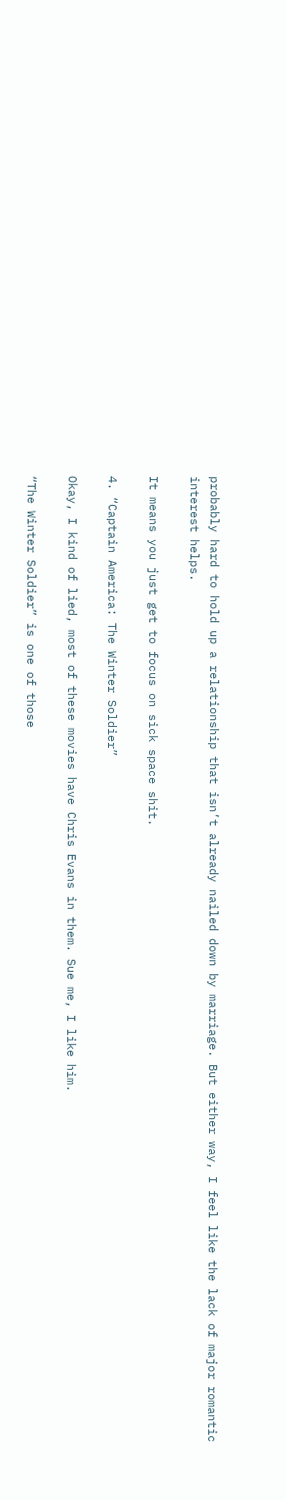probably hard to hold up a relationship that isn’t already nailed down by marriage. But either way, I feel like the lack of major romantic interest helps.

It means you just get to focus on sick space shit.

4. “Captain America: The Winter Soldier”

Okay, I kind of lied, most of these movies have Chris Evans in them. Sue me, I like him.

“The Winter Soldier” is one of those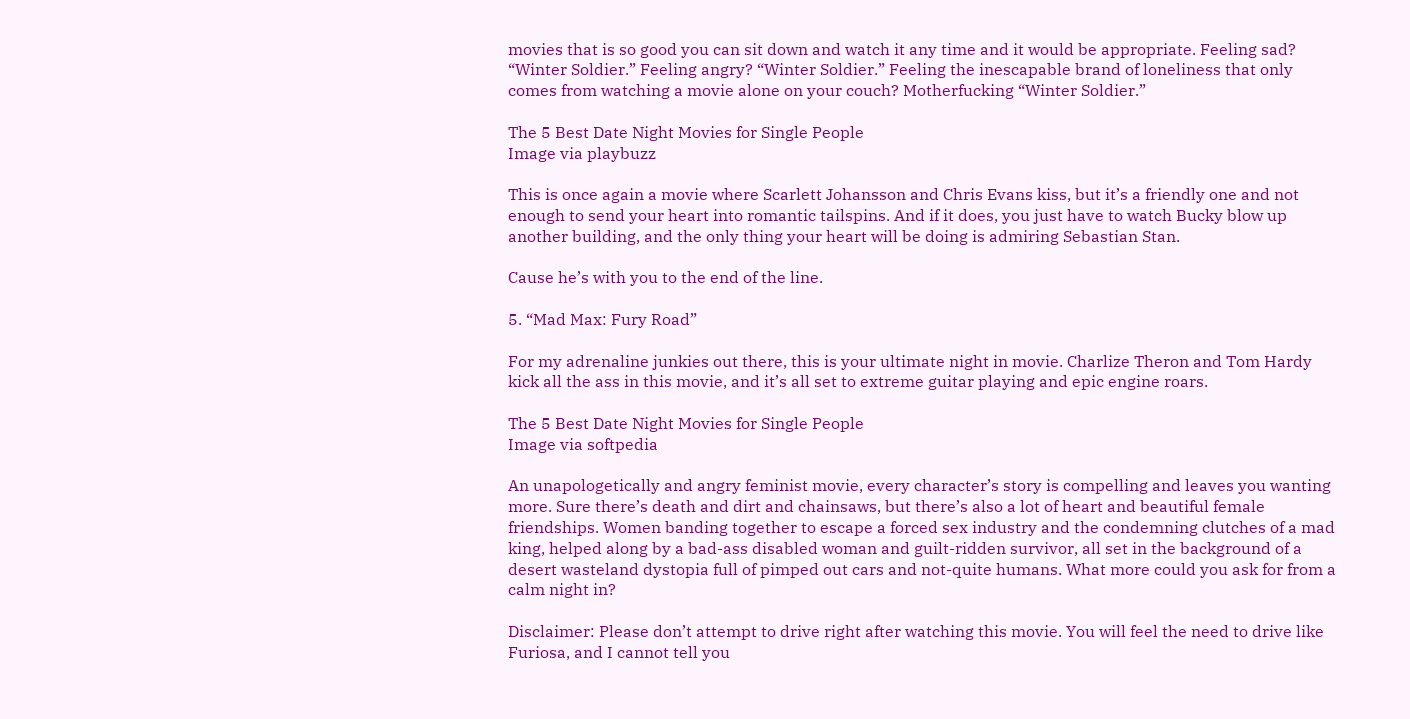movies that is so good you can sit down and watch it any time and it would be appropriate. Feeling sad? “Winter Soldier.” Feeling angry? “Winter Soldier.” Feeling the inescapable brand of loneliness that only comes from watching a movie alone on your couch? Motherfucking “Winter Soldier.”

The 5 Best Date Night Movies for Single People
Image via playbuzz

This is once again a movie where Scarlett Johansson and Chris Evans kiss, but it’s a friendly one and not enough to send your heart into romantic tailspins. And if it does, you just have to watch Bucky blow up another building, and the only thing your heart will be doing is admiring Sebastian Stan.

Cause he’s with you to the end of the line.

5. “Mad Max: Fury Road”

For my adrenaline junkies out there, this is your ultimate night in movie. Charlize Theron and Tom Hardy kick all the ass in this movie, and it’s all set to extreme guitar playing and epic engine roars.

The 5 Best Date Night Movies for Single People
Image via softpedia

An unapologetically and angry feminist movie, every character’s story is compelling and leaves you wanting more. Sure there’s death and dirt and chainsaws, but there’s also a lot of heart and beautiful female friendships. Women banding together to escape a forced sex industry and the condemning clutches of a mad king, helped along by a bad-ass disabled woman and guilt-ridden survivor, all set in the background of a desert wasteland dystopia full of pimped out cars and not-quite humans. What more could you ask for from a calm night in?

Disclaimer: Please don’t attempt to drive right after watching this movie. You will feel the need to drive like Furiosa, and I cannot tell you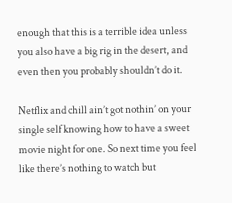enough that this is a terrible idea unless you also have a big rig in the desert, and even then you probably shouldn’t do it.

Netflix and chill ain’t got nothin’ on your single self knowing how to have a sweet movie night for one. So next time you feel like there’s nothing to watch but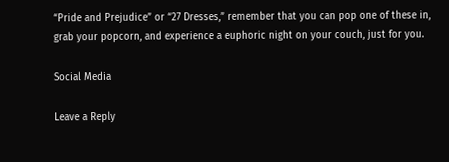“Pride and Prejudice” or “27 Dresses,” remember that you can pop one of these in, grab your popcorn, and experience a euphoric night on your couch, just for you.

Social Media

Leave a Reply